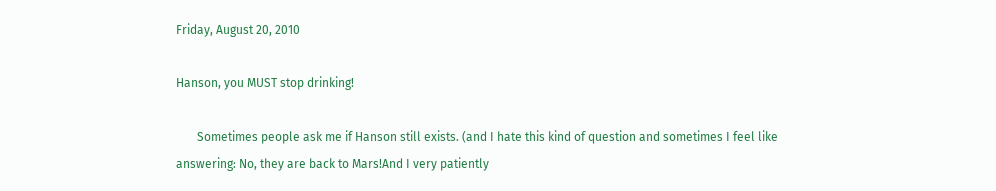Friday, August 20, 2010

Hanson, you MUST stop drinking!

       Sometimes people ask me if Hanson still exists. (and I hate this kind of question and sometimes I feel like answering: No, they are back to Mars!And I very patiently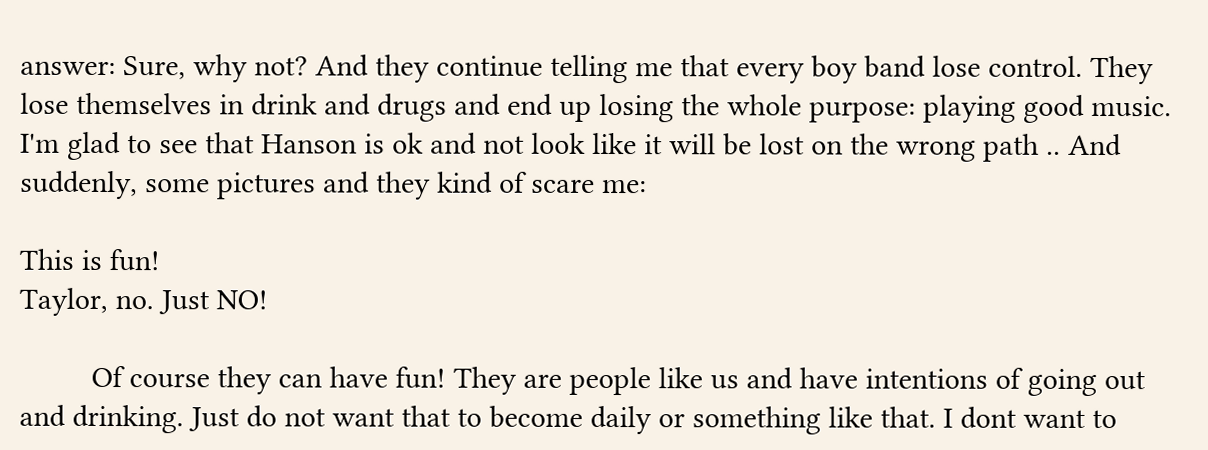answer: Sure, why not? And they continue telling me that every boy band lose control. They lose themselves in drink and drugs and end up losing the whole purpose: playing good music. I'm glad to see that Hanson is ok and not look like it will be lost on the wrong path .. And suddenly, some pictures and they kind of scare me:

This is fun!
Taylor, no. Just NO!

         Of course they can have fun! They are people like us and have intentions of going out and drinking. Just do not want that to become daily or something like that. I dont want to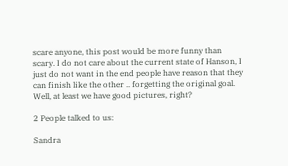scare anyone, this post would be more funny than scary. I do not care about the current state of Hanson, I just do not want in the end people have reason that they can finish like the other .. forgetting the original goal.
Well, at least we have good pictures, right?

2 People talked to us:

Sandra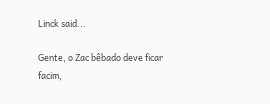Linck said...

Gente, o Zac bêbado deve ficar facim,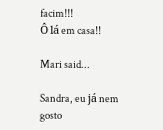facim!!!
Ô lá em casa!!

Mari said...

Sandra, eu já nem gosto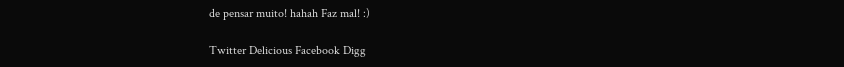de pensar muito! hahah Faz mal! :)

Twitter Delicious Facebook Digg